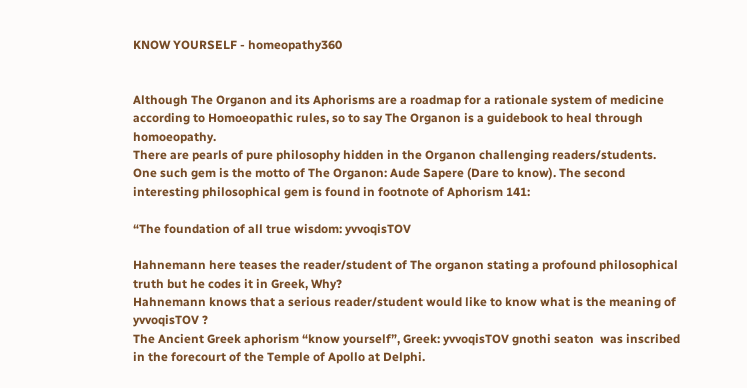KNOW YOURSELF - homeopathy360


Although The Organon and its Aphorisms are a roadmap for a rationale system of medicine according to Homoeopathic rules, so to say The Organon is a guidebook to heal through homoeopathy.
There are pearls of pure philosophy hidden in the Organon challenging readers/students.
One such gem is the motto of The Organon: Aude Sapere (Dare to know). The second interesting philosophical gem is found in footnote of Aphorism 141:

“The foundation of all true wisdom: yvvoqisTOV

Hahnemann here teases the reader/student of The organon stating a profound philosophical truth but he codes it in Greek, Why?
Hahnemann knows that a serious reader/student would like to know what is the meaning of yvvoqisTOV ?
The Ancient Greek aphorism “know yourself”, Greek: yvvoqisTOV gnothi seaton  was inscribed in the forecourt of the Temple of Apollo at Delphi.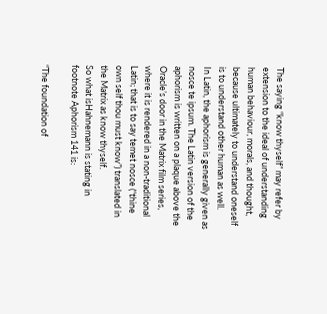The saying “know thyself” may refer by extension to the ideal of understanding human behaviour, morals, and thought, because ultimately to understand oneself is to understand other human as well.
In Latin, the aphorism is generally given as nosce te ipsum. The Latin version of the aphorism is written on a plaque above the Oracle’s door in the Matrix film series, where it is rendered in a non-traditional Latin; that is to say temet nosce (“thine own self thou must know”) translated in the Matrix as know thyself.
So what isHahnemann is stating in footnote Aphorism 141 is:

“The foundation of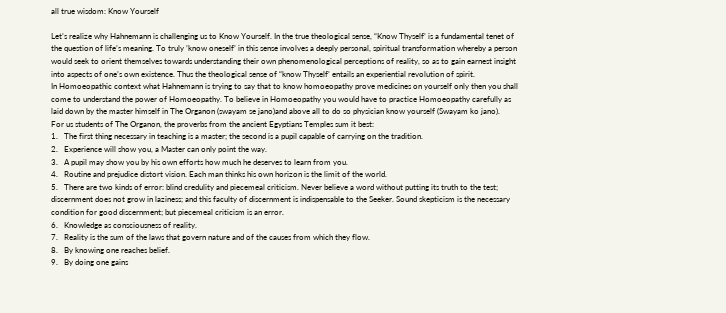all true wisdom: Know Yourself

Let’s realize why Hahnemann is challenging us to Know Yourself. In the true theological sense, “Know Thyself’ is a fundamental tenet of the question of life’s meaning. To truly ’know oneself’ in this sense involves a deeply personal, spiritual transformation whereby a person would seek to orient themselves towards understanding their own phenomenological perceptions of reality, so as to gain earnest insight into aspects of one’s own existence. Thus the theological sense of “know Thyself’ entails an experiential revolution of spirit.
In Homoeopathic context what Hahnemann is trying to say that to know homoeopathy prove medicines on yourself only then you shall come to understand the power of Homoeopathy. To believe in Homoeopathy you would have to practice Homoeopathy carefully as laid down by the master himself in The Organon (swayam se jano)and above all to do so physician know yourself (Swayam ko jano).
For us students of The Organon, the proverbs from the ancient Egyptians Temples sum it best:
1.   The first thing necessary in teaching is a master; the second is a pupil capable of carrying on the tradition.
2.   Experience will show you, a Master can only point the way.
3.   A pupil may show you by his own efforts how much he deserves to learn from you.
4.   Routine and prejudice distort vision. Each man thinks his own horizon is the limit of the world.
5.   There are two kinds of error: blind credulity and piecemeal criticism. Never believe a word without putting its truth to the test; discernment does not grow in laziness; and this faculty of discernment is indispensable to the Seeker. Sound skepticism is the necessary condition for good discernment; but piecemeal criticism is an error.
6.   Knowledge as consciousness of reality.
7.   Reality is the sum of the laws that govern nature and of the causes from which they flow.
8.   By knowing one reaches belief.
9.   By doing one gains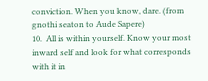conviction. When you know, dare. (from gnothi seaton to Aude Sapere)
10.  All is within yourself. Know your most inward self and look for what corresponds with it in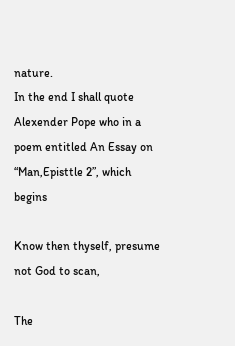nature.
In the end I shall quote Alexender Pope who in a poem entitled An Essay on “Man,Episttle 2”, which begins

Know then thyself, presume not God to scan,

The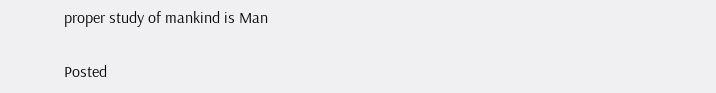proper study of mankind is Man


Posted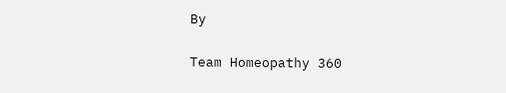By

Team Homeopathy 360